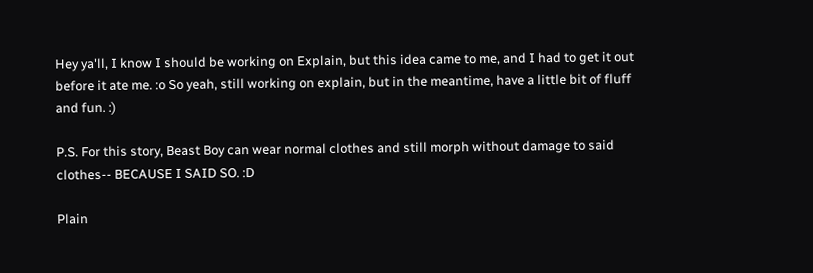Hey ya'll, I know I should be working on Explain, but this idea came to me, and I had to get it out before it ate me. :o So yeah, still working on explain, but in the meantime, have a little bit of fluff and fun. :)

P.S. For this story, Beast Boy can wear normal clothes and still morph without damage to said clothes-- BECAUSE I SAID SO. :D

Plain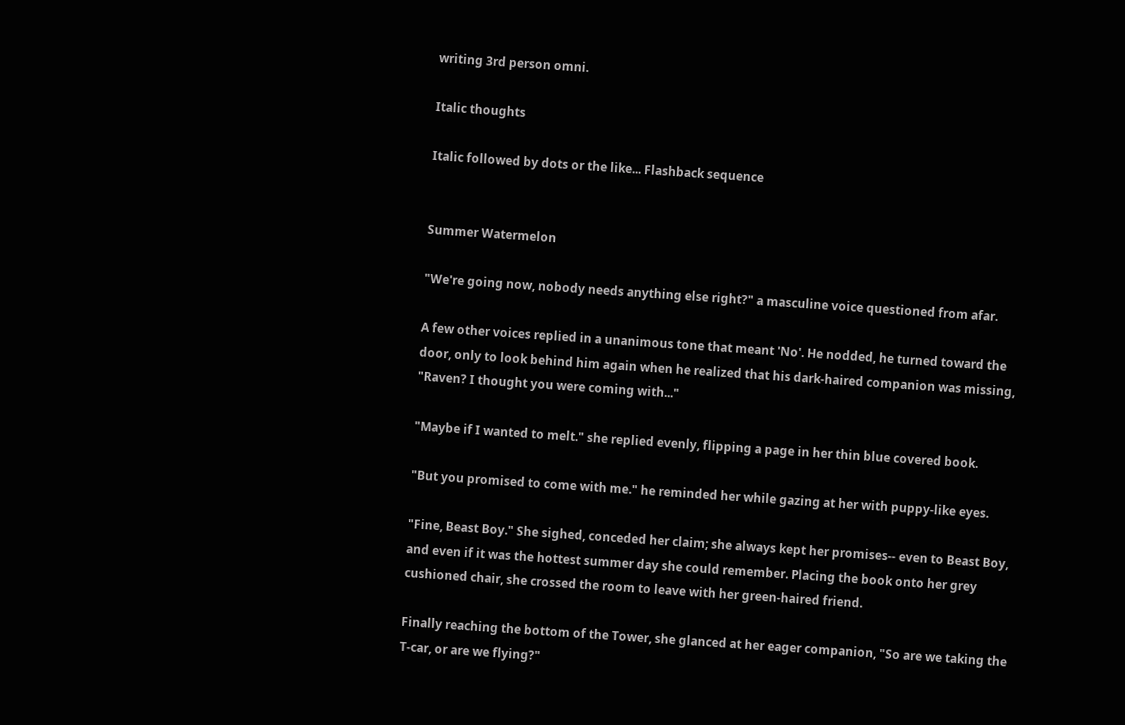writing 3rd person omni.

Italic thoughts

Italic followed by dots or the like... Flashback sequence


Summer Watermelon

"We're going now, nobody needs anything else right?" a masculine voice questioned from afar.

A few other voices replied in a unanimous tone that meant 'No'. He nodded, he turned toward the door, only to look behind him again when he realized that his dark-haired companion was missing, "Raven? I thought you were coming with..."

"Maybe if I wanted to melt." she replied evenly, flipping a page in her thin blue covered book.

"But you promised to come with me." he reminded her while gazing at her with puppy-like eyes.

"Fine, Beast Boy." She sighed, conceded her claim; she always kept her promises-- even to Beast Boy, and even if it was the hottest summer day she could remember. Placing the book onto her grey cushioned chair, she crossed the room to leave with her green-haired friend.

Finally reaching the bottom of the Tower, she glanced at her eager companion, "So are we taking the T-car, or are we flying?"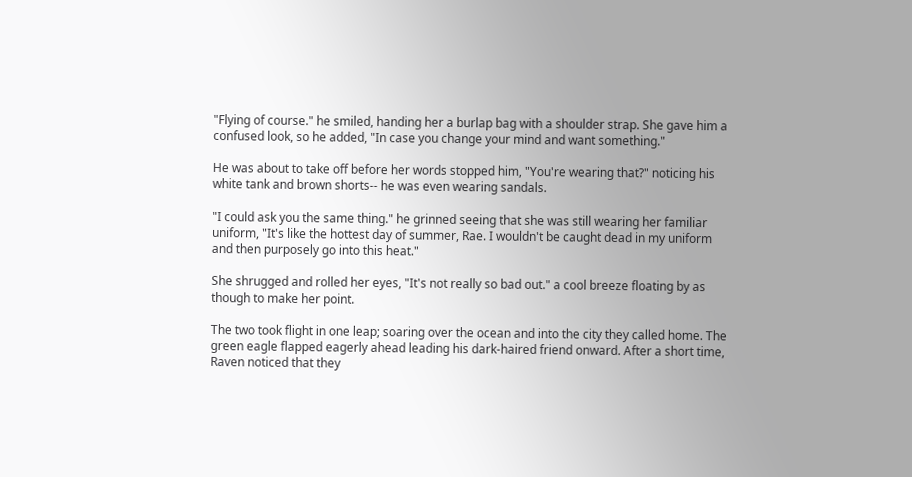"Flying of course." he smiled, handing her a burlap bag with a shoulder strap. She gave him a confused look, so he added, "In case you change your mind and want something."

He was about to take off before her words stopped him, "You're wearing that?" noticing his white tank and brown shorts-- he was even wearing sandals.

"I could ask you the same thing." he grinned seeing that she was still wearing her familiar uniform, "It's like the hottest day of summer, Rae. I wouldn't be caught dead in my uniform and then purposely go into this heat."

She shrugged and rolled her eyes, "It's not really so bad out." a cool breeze floating by as though to make her point.

The two took flight in one leap; soaring over the ocean and into the city they called home. The green eagle flapped eagerly ahead leading his dark-haired friend onward. After a short time, Raven noticed that they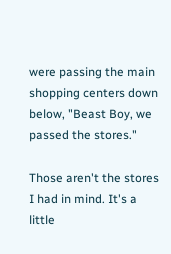were passing the main shopping centers down below, "Beast Boy, we passed the stores."

Those aren't the stores I had in mind. It's a little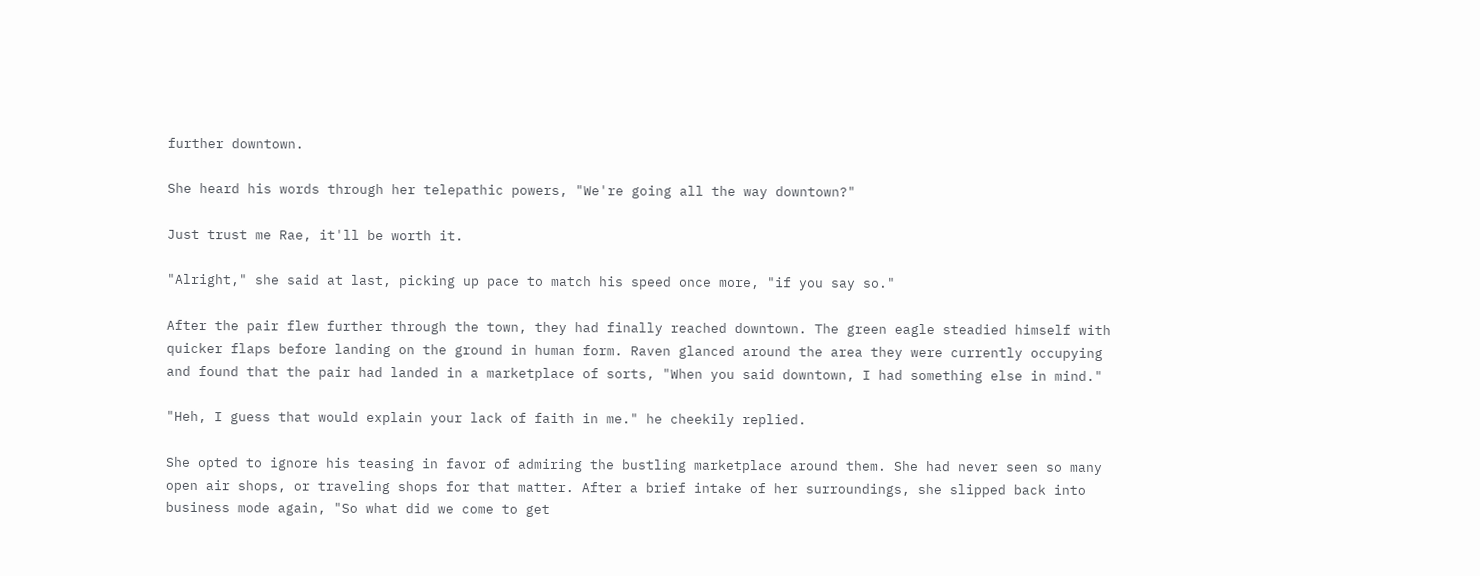further downtown.

She heard his words through her telepathic powers, "We're going all the way downtown?"

Just trust me Rae, it'll be worth it.

"Alright," she said at last, picking up pace to match his speed once more, "if you say so."

After the pair flew further through the town, they had finally reached downtown. The green eagle steadied himself with quicker flaps before landing on the ground in human form. Raven glanced around the area they were currently occupying and found that the pair had landed in a marketplace of sorts, "When you said downtown, I had something else in mind."

"Heh, I guess that would explain your lack of faith in me." he cheekily replied.

She opted to ignore his teasing in favor of admiring the bustling marketplace around them. She had never seen so many open air shops, or traveling shops for that matter. After a brief intake of her surroundings, she slipped back into business mode again, "So what did we come to get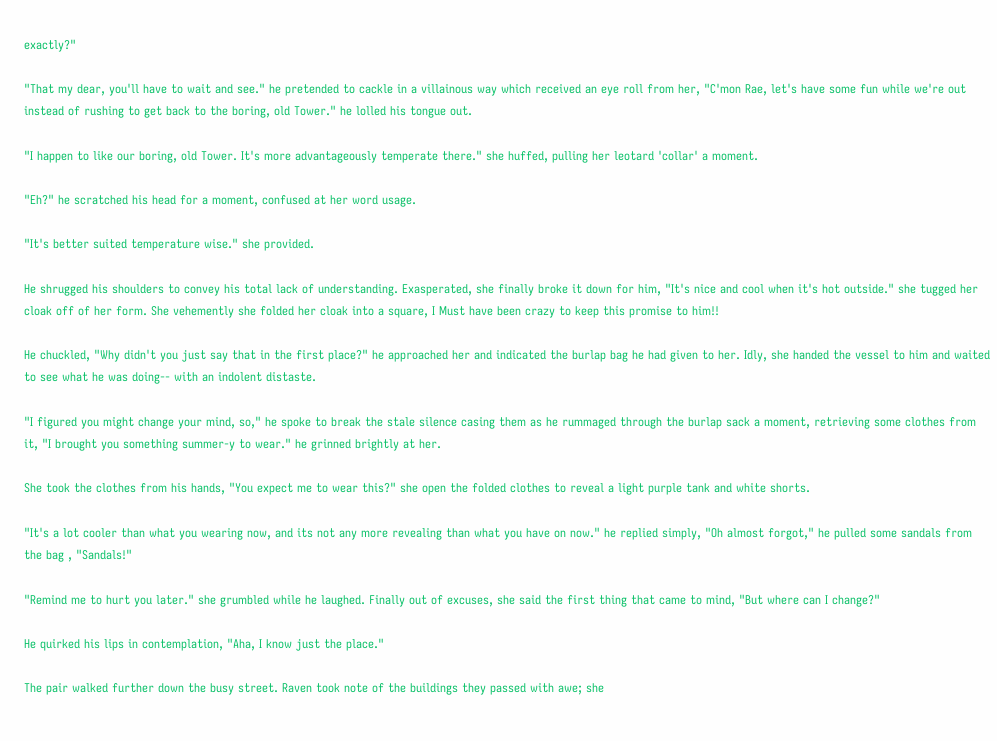exactly?"

"That my dear, you'll have to wait and see." he pretended to cackle in a villainous way which received an eye roll from her, "C'mon Rae, let's have some fun while we're out instead of rushing to get back to the boring, old Tower." he lolled his tongue out.

"I happen to like our boring, old Tower. It's more advantageously temperate there." she huffed, pulling her leotard 'collar' a moment.

"Eh?" he scratched his head for a moment, confused at her word usage.

"It's better suited temperature wise." she provided.

He shrugged his shoulders to convey his total lack of understanding. Exasperated, she finally broke it down for him, "It's nice and cool when it's hot outside." she tugged her cloak off of her form. She vehemently she folded her cloak into a square, I Must have been crazy to keep this promise to him!!

He chuckled, "Why didn't you just say that in the first place?" he approached her and indicated the burlap bag he had given to her. Idly, she handed the vessel to him and waited to see what he was doing-- with an indolent distaste.

"I figured you might change your mind, so," he spoke to break the stale silence casing them as he rummaged through the burlap sack a moment, retrieving some clothes from it, "I brought you something summer-y to wear." he grinned brightly at her.

She took the clothes from his hands, "You expect me to wear this?" she open the folded clothes to reveal a light purple tank and white shorts.

"It's a lot cooler than what you wearing now, and its not any more revealing than what you have on now." he replied simply, "Oh almost forgot," he pulled some sandals from the bag , "Sandals!"

"Remind me to hurt you later." she grumbled while he laughed. Finally out of excuses, she said the first thing that came to mind, "But where can I change?"

He quirked his lips in contemplation, "Aha, I know just the place."

The pair walked further down the busy street. Raven took note of the buildings they passed with awe; she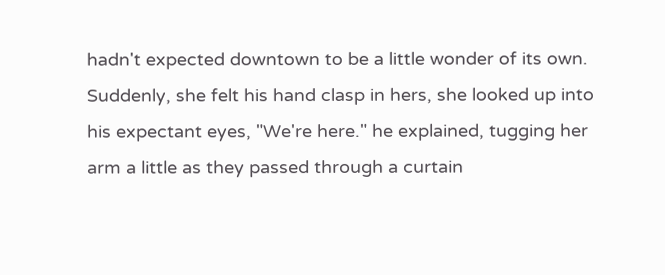hadn't expected downtown to be a little wonder of its own. Suddenly, she felt his hand clasp in hers, she looked up into his expectant eyes, "We're here." he explained, tugging her arm a little as they passed through a curtain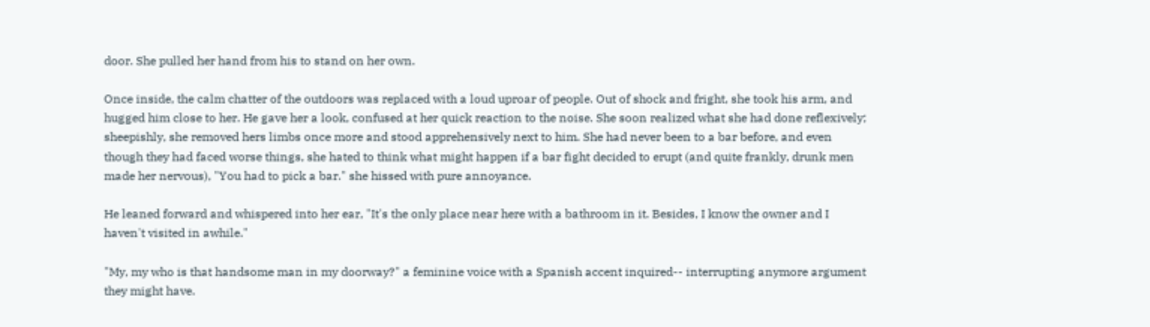door. She pulled her hand from his to stand on her own.

Once inside, the calm chatter of the outdoors was replaced with a loud uproar of people. Out of shock and fright, she took his arm, and hugged him close to her. He gave her a look, confused at her quick reaction to the noise. She soon realized what she had done reflexively; sheepishly, she removed hers limbs once more and stood apprehensively next to him. She had never been to a bar before, and even though they had faced worse things, she hated to think what might happen if a bar fight decided to erupt (and quite frankly, drunk men made her nervous), "You had to pick a bar." she hissed with pure annoyance.

He leaned forward and whispered into her ear, "It's the only place near here with a bathroom in it. Besides, I know the owner and I haven't visited in awhile."

"My, my who is that handsome man in my doorway?" a feminine voice with a Spanish accent inquired-- interrupting anymore argument they might have.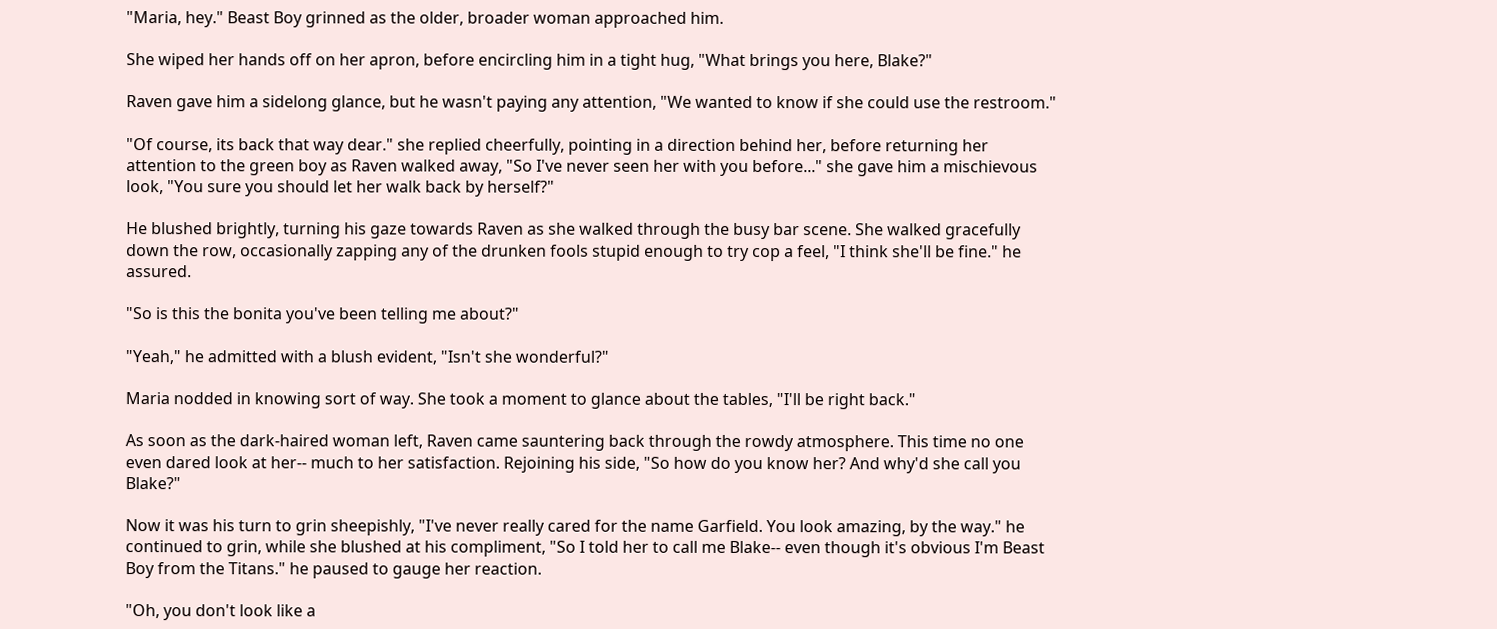"Maria, hey." Beast Boy grinned as the older, broader woman approached him.

She wiped her hands off on her apron, before encircling him in a tight hug, "What brings you here, Blake?"

Raven gave him a sidelong glance, but he wasn't paying any attention, "We wanted to know if she could use the restroom."

"Of course, its back that way dear." she replied cheerfully, pointing in a direction behind her, before returning her attention to the green boy as Raven walked away, "So I've never seen her with you before..." she gave him a mischievous look, "You sure you should let her walk back by herself?"

He blushed brightly, turning his gaze towards Raven as she walked through the busy bar scene. She walked gracefully down the row, occasionally zapping any of the drunken fools stupid enough to try cop a feel, "I think she'll be fine." he assured.

"So is this the bonita you've been telling me about?"

"Yeah," he admitted with a blush evident, "Isn't she wonderful?"

Maria nodded in knowing sort of way. She took a moment to glance about the tables, "I'll be right back."

As soon as the dark-haired woman left, Raven came sauntering back through the rowdy atmosphere. This time no one even dared look at her-- much to her satisfaction. Rejoining his side, "So how do you know her? And why'd she call you Blake?"

Now it was his turn to grin sheepishly, "I've never really cared for the name Garfield. You look amazing, by the way." he continued to grin, while she blushed at his compliment, "So I told her to call me Blake-- even though it's obvious I'm Beast Boy from the Titans." he paused to gauge her reaction.

"Oh, you don't look like a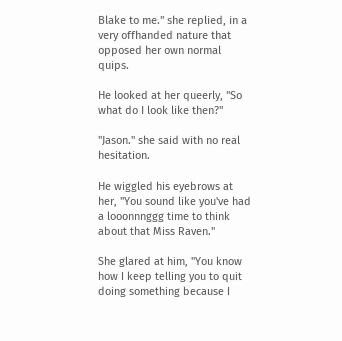Blake to me." she replied, in a very offhanded nature that opposed her own normal quips.

He looked at her queerly, "So what do I look like then?"

"Jason." she said with no real hesitation.

He wiggled his eyebrows at her, "You sound like you've had a looonnnggg time to think about that Miss Raven."

She glared at him, "You know how I keep telling you to quit doing something because I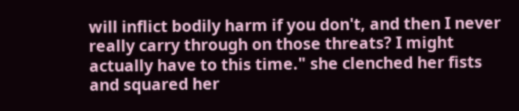will inflict bodily harm if you don't, and then I never really carry through on those threats? I might actually have to this time." she clenched her fists and squared her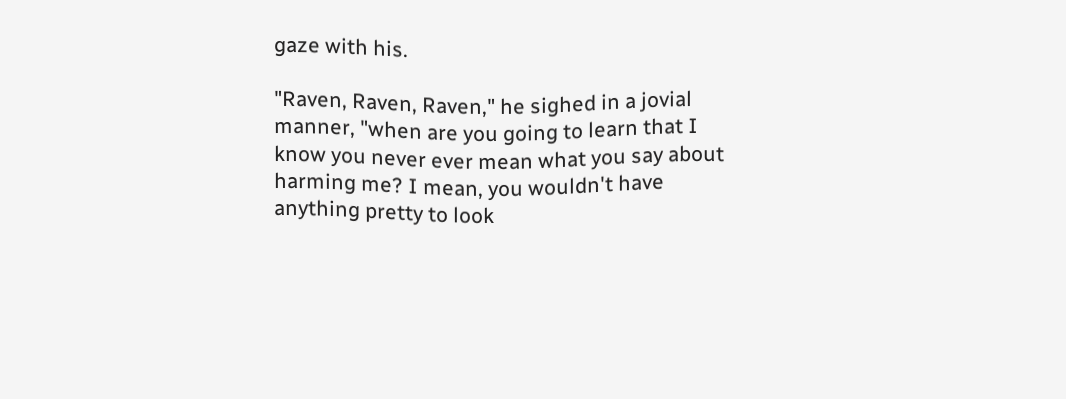gaze with his.

"Raven, Raven, Raven," he sighed in a jovial manner, "when are you going to learn that I know you never ever mean what you say about harming me? I mean, you wouldn't have anything pretty to look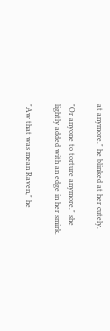at anymore." he blinked at her cutely.

"Or anyone to torture anymore." she lightly added with an edge in her smirk.

"Aw that was mean Raven," he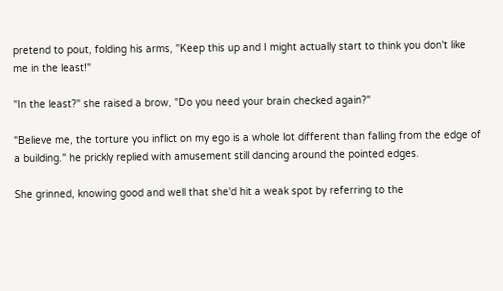pretend to pout, folding his arms, "Keep this up and I might actually start to think you don't like me in the least!"

"In the least?" she raised a brow, "Do you need your brain checked again?"

"Believe me, the torture you inflict on my ego is a whole lot different than falling from the edge of a building." he prickly replied with amusement still dancing around the pointed edges.

She grinned, knowing good and well that she'd hit a weak spot by referring to the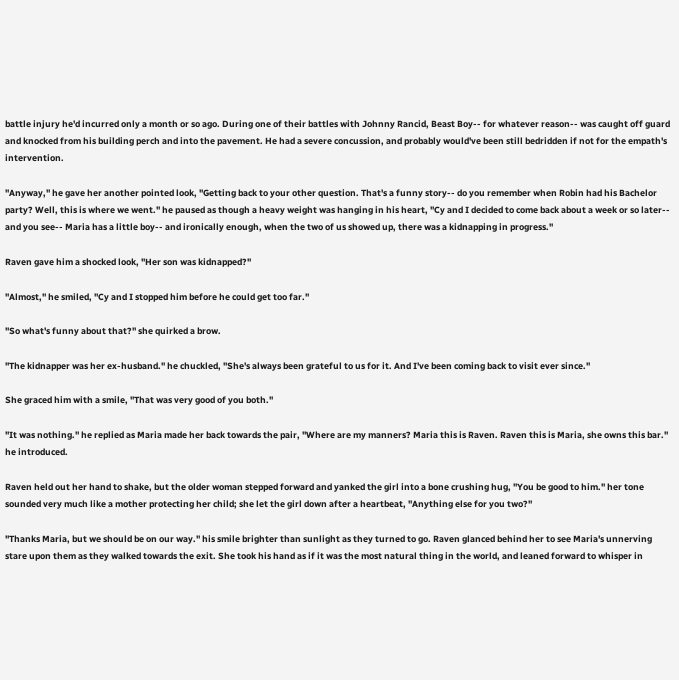battle injury he'd incurred only a month or so ago. During one of their battles with Johnny Rancid, Beast Boy-- for whatever reason-- was caught off guard and knocked from his building perch and into the pavement. He had a severe concussion, and probably would've been still bedridden if not for the empath's intervention.

"Anyway," he gave her another pointed look, "Getting back to your other question. That's a funny story-- do you remember when Robin had his Bachelor party? Well, this is where we went." he paused as though a heavy weight was hanging in his heart, "Cy and I decided to come back about a week or so later-- and you see-- Maria has a little boy-- and ironically enough, when the two of us showed up, there was a kidnapping in progress."

Raven gave him a shocked look, "Her son was kidnapped?"

"Almost," he smiled, "Cy and I stopped him before he could get too far."

"So what's funny about that?" she quirked a brow.

"The kidnapper was her ex-husband." he chuckled, "She's always been grateful to us for it. And I've been coming back to visit ever since."

She graced him with a smile, "That was very good of you both."

"It was nothing." he replied as Maria made her back towards the pair, "Where are my manners? Maria this is Raven. Raven this is Maria, she owns this bar." he introduced.

Raven held out her hand to shake, but the older woman stepped forward and yanked the girl into a bone crushing hug, "You be good to him." her tone sounded very much like a mother protecting her child; she let the girl down after a heartbeat, "Anything else for you two?"

"Thanks Maria, but we should be on our way." his smile brighter than sunlight as they turned to go. Raven glanced behind her to see Maria's unnerving stare upon them as they walked towards the exit. She took his hand as if it was the most natural thing in the world, and leaned forward to whisper in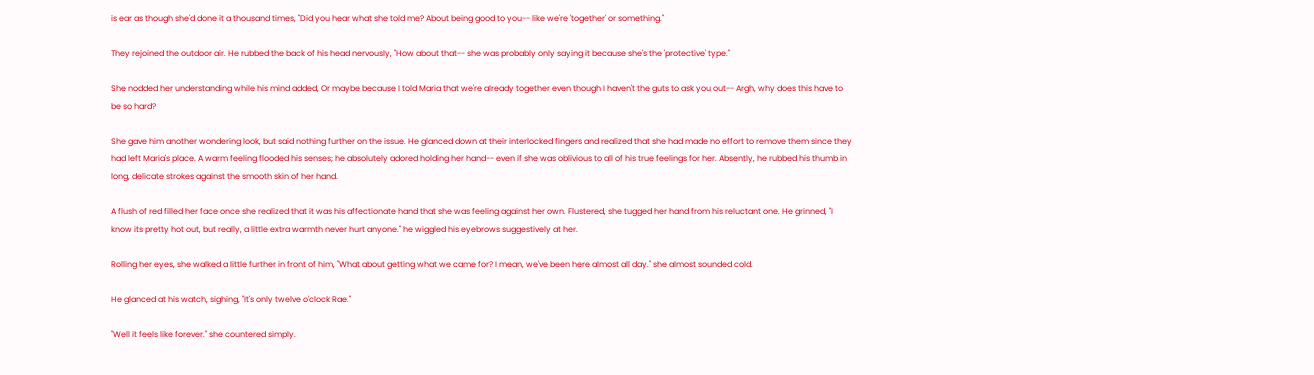is ear as though she'd done it a thousand times, "Did you hear what she told me? About being good to you-- like we're 'together' or something."

They rejoined the outdoor air. He rubbed the back of his head nervously, "How about that-- she was probably only saying it because she's the 'protective' type."

She nodded her understanding while his mind added, Or maybe because I told Maria that we're already together even though I haven't the guts to ask you out-- Argh, why does this have to be so hard?

She gave him another wondering look, but said nothing further on the issue. He glanced down at their interlocked fingers and realized that she had made no effort to remove them since they had left Maria's place. A warm feeling flooded his senses; he absolutely adored holding her hand-- even if she was oblivious to all of his true feelings for her. Absently, he rubbed his thumb in long, delicate strokes against the smooth skin of her hand.

A flush of red filled her face once she realized that it was his affectionate hand that she was feeling against her own. Flustered, she tugged her hand from his reluctant one. He grinned, "I know its pretty hot out, but really, a little extra warmth never hurt anyone." he wiggled his eyebrows suggestively at her.

Rolling her eyes, she walked a little further in front of him, "What about getting what we came for? I mean, we've been here almost all day." she almost sounded cold.

He glanced at his watch, sighing, "It's only twelve o'clock Rae."

"Well it feels like forever." she countered simply.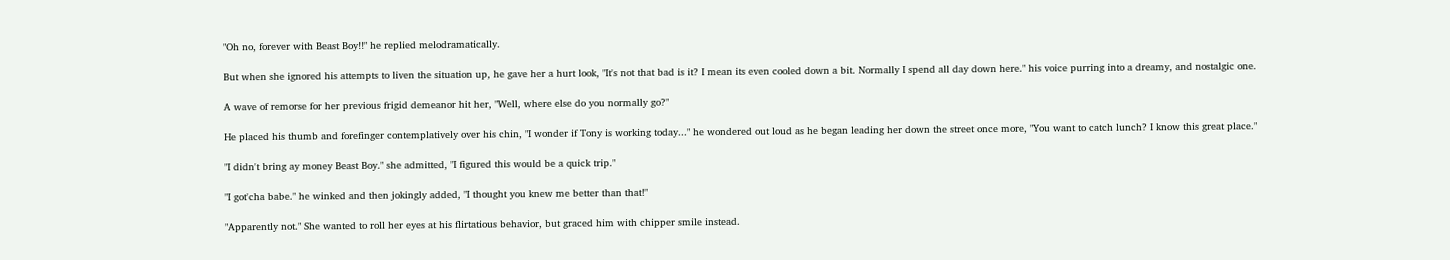"Oh no, forever with Beast Boy!!" he replied melodramatically.

But when she ignored his attempts to liven the situation up, he gave her a hurt look, "It's not that bad is it? I mean its even cooled down a bit. Normally I spend all day down here." his voice purring into a dreamy, and nostalgic one.

A wave of remorse for her previous frigid demeanor hit her, "Well, where else do you normally go?"

He placed his thumb and forefinger contemplatively over his chin, "I wonder if Tony is working today..." he wondered out loud as he began leading her down the street once more, "You want to catch lunch? I know this great place."

"I didn't bring ay money Beast Boy." she admitted, "I figured this would be a quick trip."

"I got'cha babe." he winked and then jokingly added, "I thought you knew me better than that!"

"Apparently not." She wanted to roll her eyes at his flirtatious behavior, but graced him with chipper smile instead.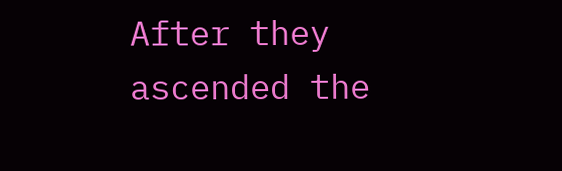After they ascended the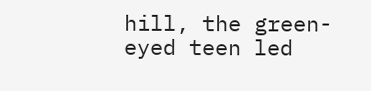hill, the green-eyed teen led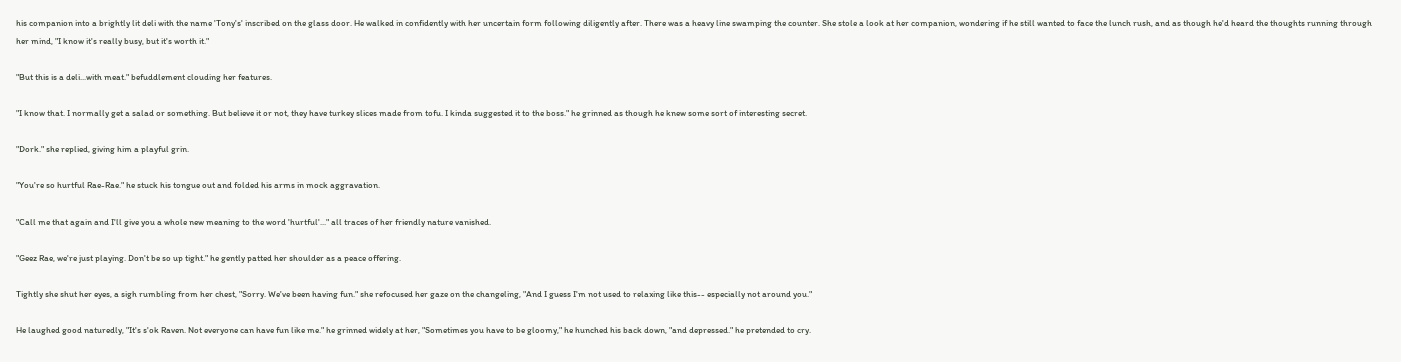his companion into a brightly lit deli with the name 'Tony's' inscribed on the glass door. He walked in confidently with her uncertain form following diligently after. There was a heavy line swamping the counter. She stole a look at her companion, wondering if he still wanted to face the lunch rush, and as though he'd heard the thoughts running through her mind, "I know it's really busy, but it's worth it."

"But this is a deli...with meat." befuddlement clouding her features.

"I know that. I normally get a salad or something. But believe it or not, they have turkey slices made from tofu. I kinda suggested it to the boss." he grinned as though he knew some sort of interesting secret.

"Dork." she replied, giving him a playful grin.

"You're so hurtful Rae-Rae." he stuck his tongue out and folded his arms in mock aggravation.

"Call me that again and I'll give you a whole new meaning to the word 'hurtful'..." all traces of her friendly nature vanished.

"Geez Rae, we're just playing. Don't be so up tight." he gently patted her shoulder as a peace offering.

Tightly she shut her eyes, a sigh rumbling from her chest, "Sorry. We've been having fun." she refocused her gaze on the changeling, "And I guess I'm not used to relaxing like this-- especially not around you."

He laughed good naturedly, "It's s'ok Raven. Not everyone can have fun like me." he grinned widely at her, "Sometimes you have to be gloomy," he hunched his back down, "and depressed." he pretended to cry.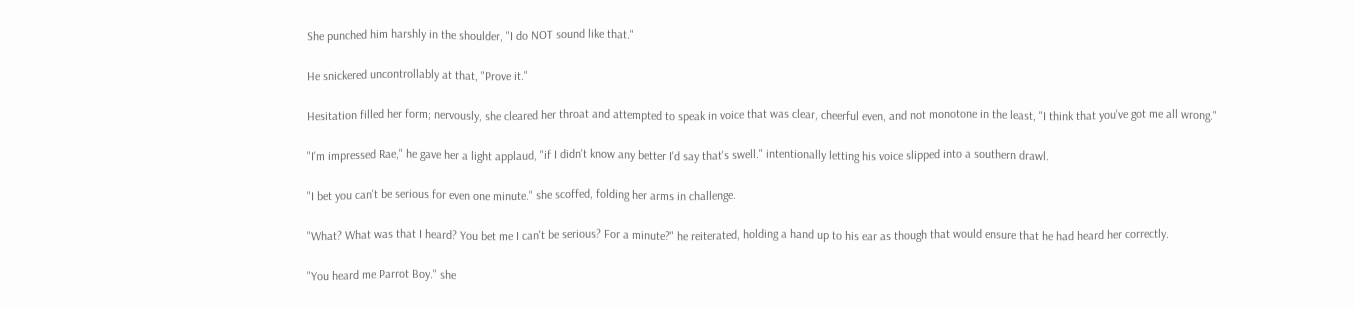She punched him harshly in the shoulder, "I do NOT sound like that."

He snickered uncontrollably at that, "Prove it."

Hesitation filled her form; nervously, she cleared her throat and attempted to speak in voice that was clear, cheerful even, and not monotone in the least, "I think that you've got me all wrong."

"I'm impressed Rae," he gave her a light applaud, "if I didn't know any better I'd say that's swell." intentionally letting his voice slipped into a southern drawl.

"I bet you can't be serious for even one minute." she scoffed, folding her arms in challenge.

"What? What was that I heard? You bet me I can't be serious? For a minute?" he reiterated, holding a hand up to his ear as though that would ensure that he had heard her correctly.

"You heard me Parrot Boy." she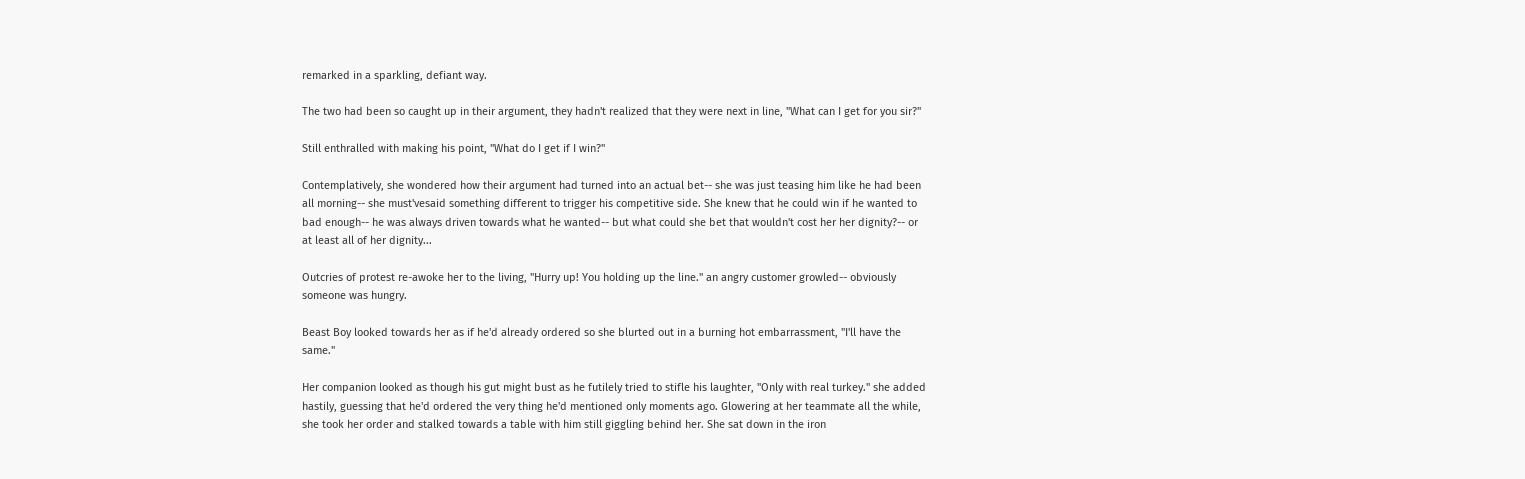remarked in a sparkling, defiant way.

The two had been so caught up in their argument, they hadn't realized that they were next in line, "What can I get for you sir?"

Still enthralled with making his point, "What do I get if I win?"

Contemplatively, she wondered how their argument had turned into an actual bet-- she was just teasing him like he had been all morning-- she must'vesaid something different to trigger his competitive side. She knew that he could win if he wanted to bad enough-- he was always driven towards what he wanted-- but what could she bet that wouldn't cost her her dignity?-- or at least all of her dignity...

Outcries of protest re-awoke her to the living, "Hurry up! You holding up the line." an angry customer growled-- obviously someone was hungry.

Beast Boy looked towards her as if he'd already ordered so she blurted out in a burning hot embarrassment, "I'll have the same."

Her companion looked as though his gut might bust as he futilely tried to stifle his laughter, "Only with real turkey." she added hastily, guessing that he'd ordered the very thing he'd mentioned only moments ago. Glowering at her teammate all the while, she took her order and stalked towards a table with him still giggling behind her. She sat down in the iron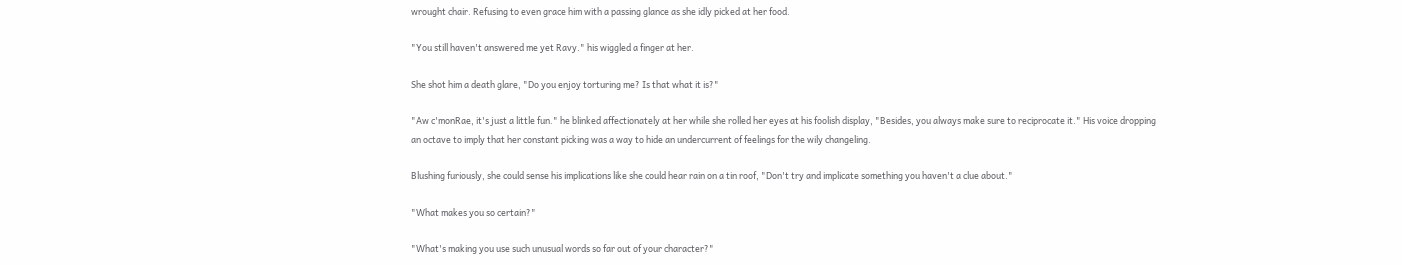wrought chair. Refusing to even grace him with a passing glance as she idly picked at her food.

"You still haven't answered me yet Ravy." his wiggled a finger at her.

She shot him a death glare, "Do you enjoy torturing me? Is that what it is?"

"Aw c'monRae, it's just a little fun." he blinked affectionately at her while she rolled her eyes at his foolish display, "Besides, you always make sure to reciprocate it." His voice dropping an octave to imply that her constant picking was a way to hide an undercurrent of feelings for the wily changeling.

Blushing furiously, she could sense his implications like she could hear rain on a tin roof, "Don't try and implicate something you haven't a clue about."

"What makes you so certain?"

"What's making you use such unusual words so far out of your character?"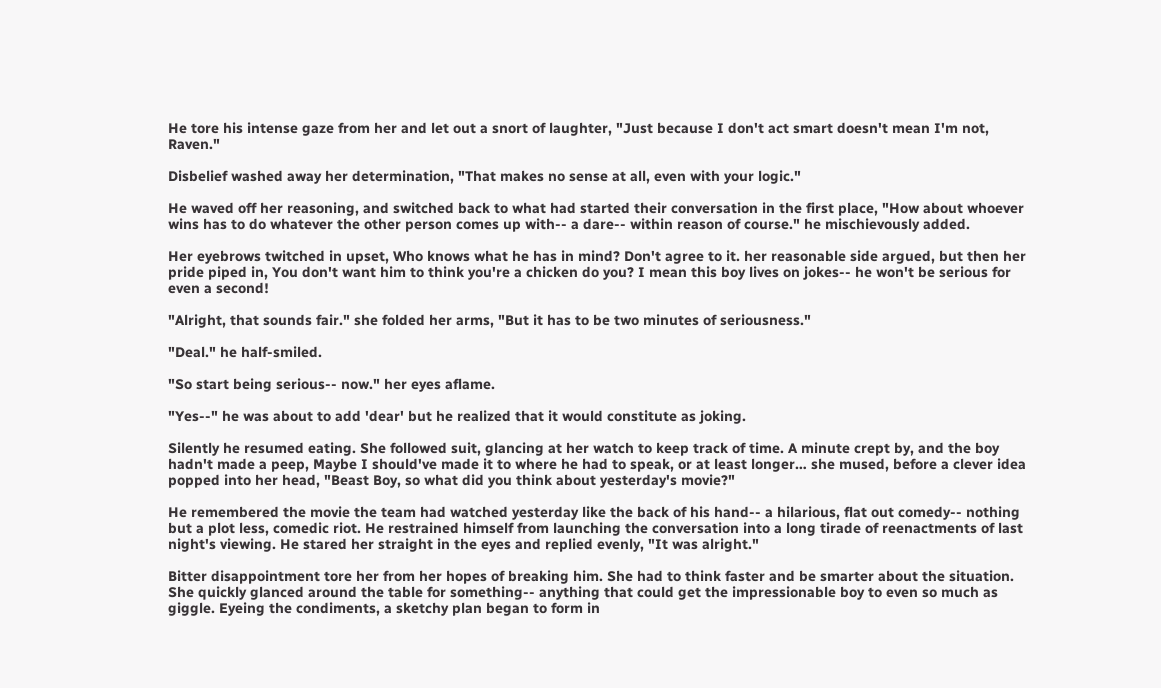He tore his intense gaze from her and let out a snort of laughter, "Just because I don't act smart doesn't mean I'm not, Raven."

Disbelief washed away her determination, "That makes no sense at all, even with your logic."

He waved off her reasoning, and switched back to what had started their conversation in the first place, "How about whoever wins has to do whatever the other person comes up with-- a dare-- within reason of course." he mischievously added.

Her eyebrows twitched in upset, Who knows what he has in mind? Don't agree to it. her reasonable side argued, but then her pride piped in, You don't want him to think you're a chicken do you? I mean this boy lives on jokes-- he won't be serious for even a second!

"Alright, that sounds fair." she folded her arms, "But it has to be two minutes of seriousness."

"Deal." he half-smiled.

"So start being serious-- now." her eyes aflame.

"Yes--" he was about to add 'dear' but he realized that it would constitute as joking.

Silently he resumed eating. She followed suit, glancing at her watch to keep track of time. A minute crept by, and the boy hadn't made a peep, Maybe I should've made it to where he had to speak, or at least longer… she mused, before a clever idea popped into her head, "Beast Boy, so what did you think about yesterday's movie?"

He remembered the movie the team had watched yesterday like the back of his hand-- a hilarious, flat out comedy-- nothing but a plot less, comedic riot. He restrained himself from launching the conversation into a long tirade of reenactments of last night's viewing. He stared her straight in the eyes and replied evenly, "It was alright."

Bitter disappointment tore her from her hopes of breaking him. She had to think faster and be smarter about the situation. She quickly glanced around the table for something-- anything that could get the impressionable boy to even so much as giggle. Eyeing the condiments, a sketchy plan began to form in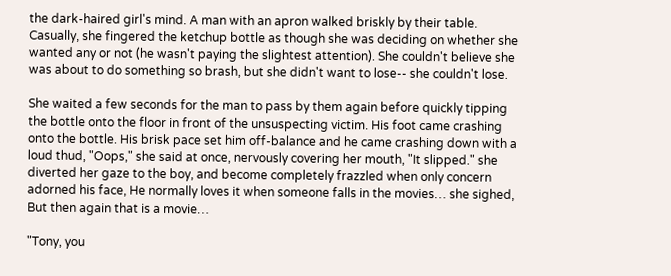the dark-haired girl's mind. A man with an apron walked briskly by their table. Casually, she fingered the ketchup bottle as though she was deciding on whether she wanted any or not (he wasn't paying the slightest attention). She couldn't believe she was about to do something so brash, but she didn't want to lose-- she couldn't lose.

She waited a few seconds for the man to pass by them again before quickly tipping the bottle onto the floor in front of the unsuspecting victim. His foot came crashing onto the bottle. His brisk pace set him off-balance and he came crashing down with a loud thud, "Oops," she said at once, nervously covering her mouth, "It slipped." she diverted her gaze to the boy, and become completely frazzled when only concern adorned his face, He normally loves it when someone falls in the movies… she sighed, But then again that is a movie…

"Tony, you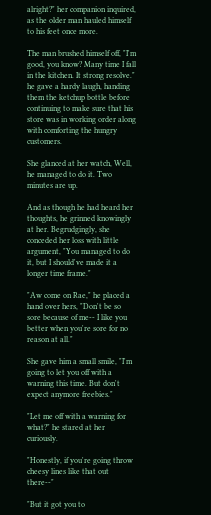alright?" her companion inquired, as the older man hauled himself to his feet once more.

The man brushed himself off, "I'm good, you know? Many time I fall in the kitchen. It strong resolve." he gave a hardy laugh, handing them the ketchup bottle before continuing to make sure that his store was in working order along with comforting the hungry customers.

She glanced at her watch, Well, he managed to do it. Two minutes are up.

And as though he had heard her thoughts, he grinned knowingly at her. Begrudgingly, she conceded her loss with little argument, "You managed to do it, but I should've made it a longer time frame."

"Aw come on Rae," he placed a hand over hers, "Don't be so sore because of me-- I like you better when you're sore for no reason at all."

She gave him a small smile, "I'm going to let you off with a warning this time. But don't expect anymore freebies."

"Let me off with a warning for what?" he stared at her curiously.

"Honestly, if you're going throw cheesy lines like that out there--"

"But it got you to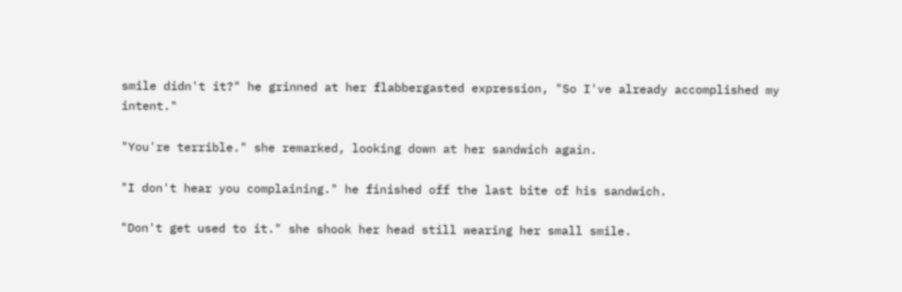smile didn't it?" he grinned at her flabbergasted expression, "So I've already accomplished my intent."

"You're terrible." she remarked, looking down at her sandwich again.

"I don't hear you complaining." he finished off the last bite of his sandwich.

"Don't get used to it." she shook her head still wearing her small smile.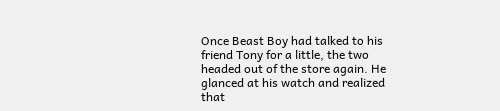Once Beast Boy had talked to his friend Tony for a little, the two headed out of the store again. He glanced at his watch and realized that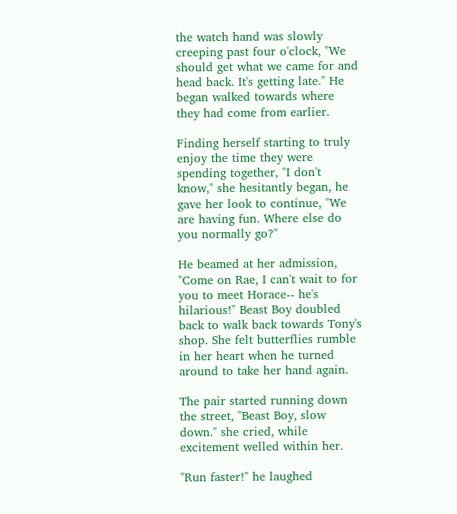the watch hand was slowly creeping past four o'clock, "We should get what we came for and head back. It's getting late." He began walked towards where they had come from earlier.

Finding herself starting to truly enjoy the time they were spending together, "I don't know," she hesitantly began, he gave her look to continue, "We are having fun. Where else do you normally go?"

He beamed at her admission, "Come on Rae, I can't wait to for you to meet Horace-- he's hilarious!" Beast Boy doubled back to walk back towards Tony's shop. She felt butterflies rumble in her heart when he turned around to take her hand again.

The pair started running down the street, "Beast Boy, slow down." she cried, while excitement welled within her.

"Run faster!" he laughed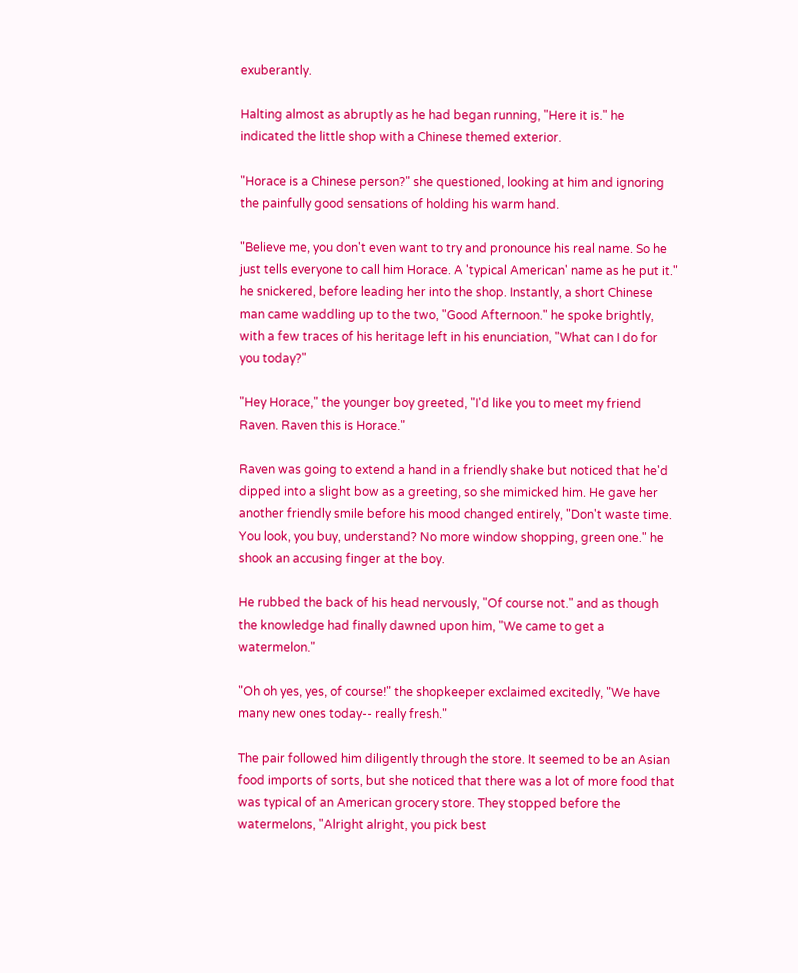exuberantly.

Halting almost as abruptly as he had began running, "Here it is." he indicated the little shop with a Chinese themed exterior.

"Horace is a Chinese person?" she questioned, looking at him and ignoring the painfully good sensations of holding his warm hand.

"Believe me, you don't even want to try and pronounce his real name. So he just tells everyone to call him Horace. A 'typical American' name as he put it." he snickered, before leading her into the shop. Instantly, a short Chinese man came waddling up to the two, "Good Afternoon." he spoke brightly, with a few traces of his heritage left in his enunciation, "What can I do for you today?"

"Hey Horace," the younger boy greeted, "I'd like you to meet my friend Raven. Raven this is Horace."

Raven was going to extend a hand in a friendly shake but noticed that he'd dipped into a slight bow as a greeting, so she mimicked him. He gave her another friendly smile before his mood changed entirely, "Don't waste time. You look, you buy, understand? No more window shopping, green one." he shook an accusing finger at the boy.

He rubbed the back of his head nervously, "Of course not." and as though the knowledge had finally dawned upon him, "We came to get a watermelon."

"Oh oh yes, yes, of course!" the shopkeeper exclaimed excitedly, "We have many new ones today-- really fresh."

The pair followed him diligently through the store. It seemed to be an Asian food imports of sorts, but she noticed that there was a lot of more food that was typical of an American grocery store. They stopped before the watermelons, "Alright alright, you pick best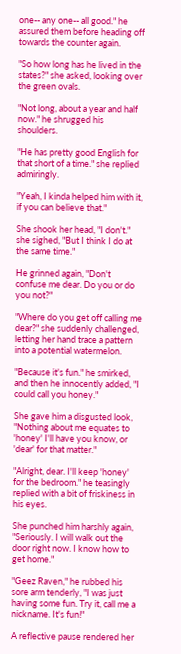one-- any one-- all good." he assured them before heading off towards the counter again.

"So how long has he lived in the states?" she asked, looking over the green ovals.

"Not long, about a year and half now." he shrugged his shoulders.

"He has pretty good English for that short of a time." she replied admiringly.

"Yeah, I kinda helped him with it, if you can believe that."

She shook her head, "I don't." she sighed, "But I think I do at the same time."

He grinned again, "Don't confuse me dear. Do you or do you not?"

"Where do you get off calling me dear?" she suddenly challenged, letting her hand trace a pattern into a potential watermelon.

"Because it's fun." he smirked, and then he innocently added, "I could call you honey."

She gave him a disgusted look, "Nothing about me equates to 'honey' I'll have you know, or 'dear' for that matter."

"Alright, dear. I'll keep 'honey' for the bedroom." he teasingly replied with a bit of friskiness in his eyes.

She punched him harshly again, "Seriously. I will walk out the door right now. I know how to get home."

"Geez Raven," he rubbed his sore arm tenderly, "I was just having some fun. Try it, call me a nickname. It's fun!"

A reflective pause rendered her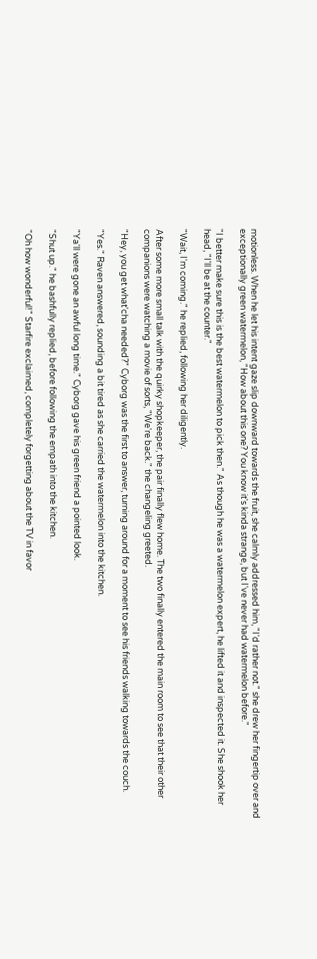motionless. When he let his intent gaze slip downward towards the fruit, she calmly addressed him, "I'd rather not." she drew her fingertip over and exceptionally green watermelon, "How about this one? You know it's kinda strange, but I've never had watermelon before."

"I better make sure this is the best watermelon to pick then." As though he was a watermelon expert, he lifted it and inspected it. She shook her head, "I'll be at the counter."

"Wait, I'm coming." he replied, following her diligently.

After some more small talk with the quirky shopkeeper, the pair finally flew home. The two finally entered the main room to see that their other companions were watching a movie of sorts, "We're back." the changeling greeted.

"Hey, you get what'cha needed?" Cyborg was the first to answer, turning around for a moment to see his friends walking towards the couch.

"Yes." Raven answered, sounding a bit tired as she carried the watermelon into the kitchen.

"Ya'll were gone an awful long time." Cyborg gave his green friend a pointed look.

"Shut up." he bashfully replied, before following the empath into the kitchen.

"Oh how wonderful!" Starfire exclaimed, completely forgetting about the TV in favor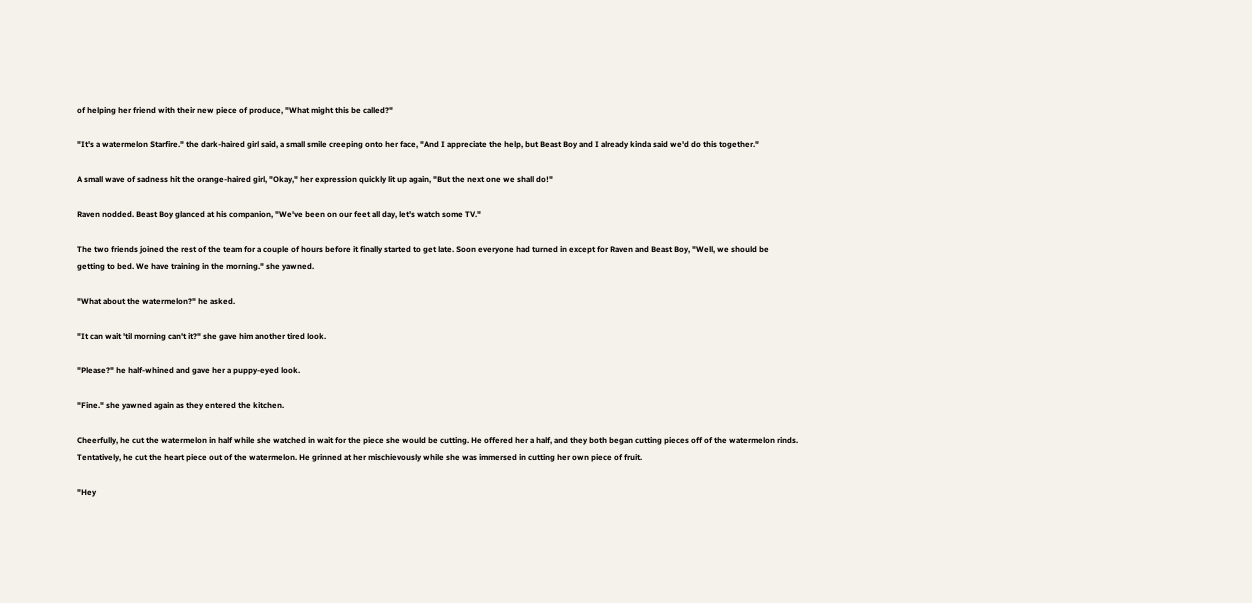of helping her friend with their new piece of produce, "What might this be called?"

"It's a watermelon Starfire." the dark-haired girl said, a small smile creeping onto her face, "And I appreciate the help, but Beast Boy and I already kinda said we'd do this together."

A small wave of sadness hit the orange-haired girl, "Okay," her expression quickly lit up again, "But the next one we shall do!"

Raven nodded. Beast Boy glanced at his companion, "We've been on our feet all day, let's watch some TV."

The two friends joined the rest of the team for a couple of hours before it finally started to get late. Soon everyone had turned in except for Raven and Beast Boy, "Well, we should be getting to bed. We have training in the morning." she yawned.

"What about the watermelon?" he asked.

"It can wait 'til morning can't it?" she gave him another tired look.

"Please?" he half-whined and gave her a puppy-eyed look.

"Fine." she yawned again as they entered the kitchen.

Cheerfully, he cut the watermelon in half while she watched in wait for the piece she would be cutting. He offered her a half, and they both began cutting pieces off of the watermelon rinds. Tentatively, he cut the heart piece out of the watermelon. He grinned at her mischievously while she was immersed in cutting her own piece of fruit.

"Hey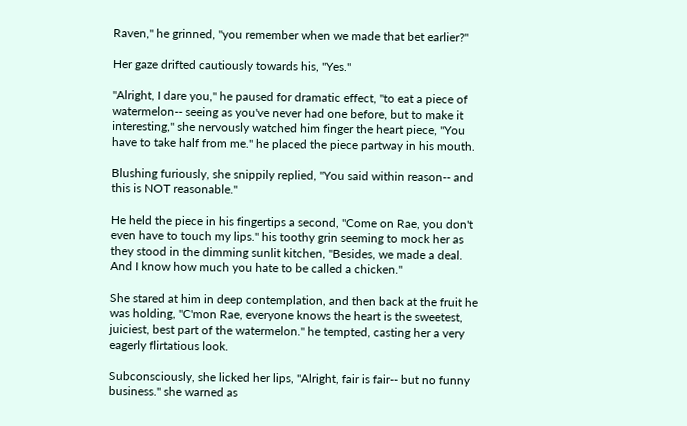Raven," he grinned, "you remember when we made that bet earlier?"

Her gaze drifted cautiously towards his, "Yes."

"Alright, I dare you," he paused for dramatic effect, "to eat a piece of watermelon-- seeing as you've never had one before, but to make it interesting," she nervously watched him finger the heart piece, "You have to take half from me." he placed the piece partway in his mouth.

Blushing furiously, she snippily replied, "You said within reason-- and this is NOT reasonable."

He held the piece in his fingertips a second, "Come on Rae, you don't even have to touch my lips." his toothy grin seeming to mock her as they stood in the dimming sunlit kitchen, "Besides, we made a deal. And I know how much you hate to be called a chicken."

She stared at him in deep contemplation, and then back at the fruit he was holding, "C'mon Rae, everyone knows the heart is the sweetest, juiciest, best part of the watermelon." he tempted, casting her a very eagerly flirtatious look.

Subconsciously, she licked her lips, "Alright, fair is fair-- but no funny business." she warned as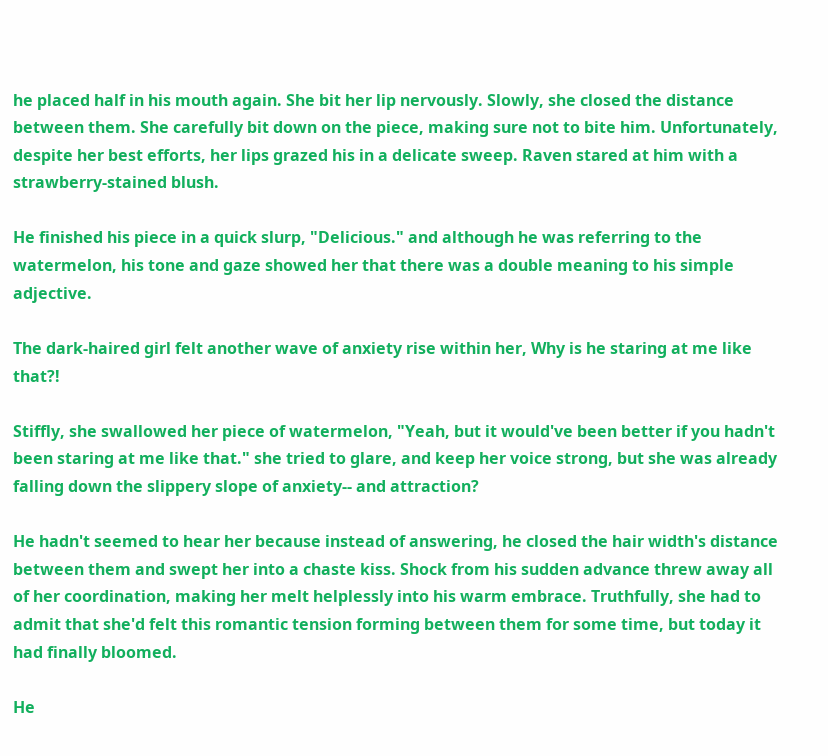he placed half in his mouth again. She bit her lip nervously. Slowly, she closed the distance between them. She carefully bit down on the piece, making sure not to bite him. Unfortunately, despite her best efforts, her lips grazed his in a delicate sweep. Raven stared at him with a strawberry-stained blush.

He finished his piece in a quick slurp, "Delicious." and although he was referring to the watermelon, his tone and gaze showed her that there was a double meaning to his simple adjective.

The dark-haired girl felt another wave of anxiety rise within her, Why is he staring at me like that?!

Stiffly, she swallowed her piece of watermelon, "Yeah, but it would've been better if you hadn't been staring at me like that." she tried to glare, and keep her voice strong, but she was already falling down the slippery slope of anxiety-- and attraction?

He hadn't seemed to hear her because instead of answering, he closed the hair width's distance between them and swept her into a chaste kiss. Shock from his sudden advance threw away all of her coordination, making her melt helplessly into his warm embrace. Truthfully, she had to admit that she'd felt this romantic tension forming between them for some time, but today it had finally bloomed.

He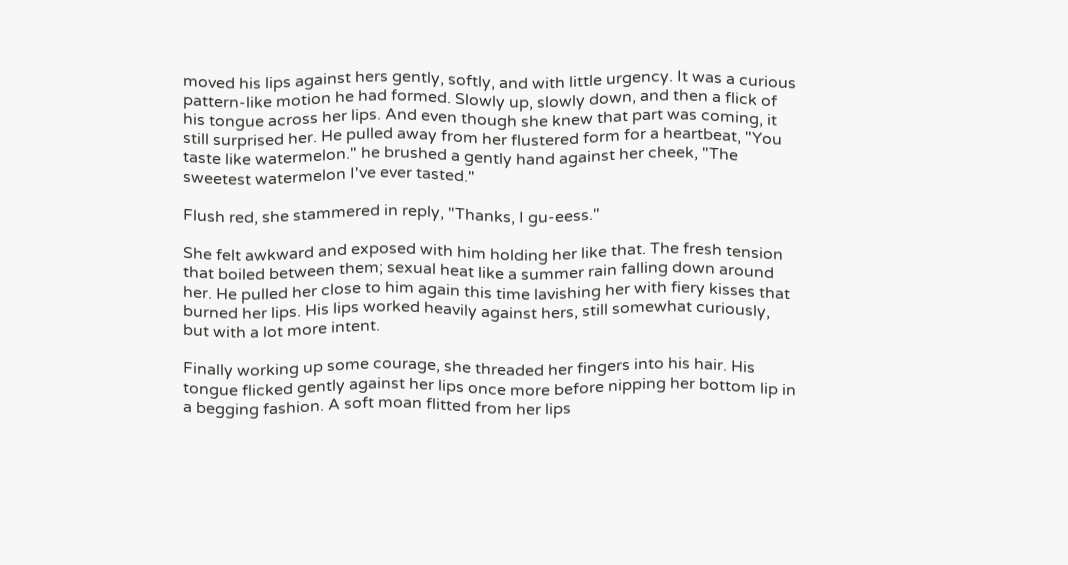moved his lips against hers gently, softly, and with little urgency. It was a curious pattern-like motion he had formed. Slowly up, slowly down, and then a flick of his tongue across her lips. And even though she knew that part was coming, it still surprised her. He pulled away from her flustered form for a heartbeat, "You taste like watermelon." he brushed a gently hand against her cheek, "The sweetest watermelon I've ever tasted."

Flush red, she stammered in reply, "Thanks, I gu-eess."

She felt awkward and exposed with him holding her like that. The fresh tension that boiled between them; sexual heat like a summer rain falling down around her. He pulled her close to him again this time lavishing her with fiery kisses that burned her lips. His lips worked heavily against hers, still somewhat curiously, but with a lot more intent.

Finally working up some courage, she threaded her fingers into his hair. His tongue flicked gently against her lips once more before nipping her bottom lip in a begging fashion. A soft moan flitted from her lips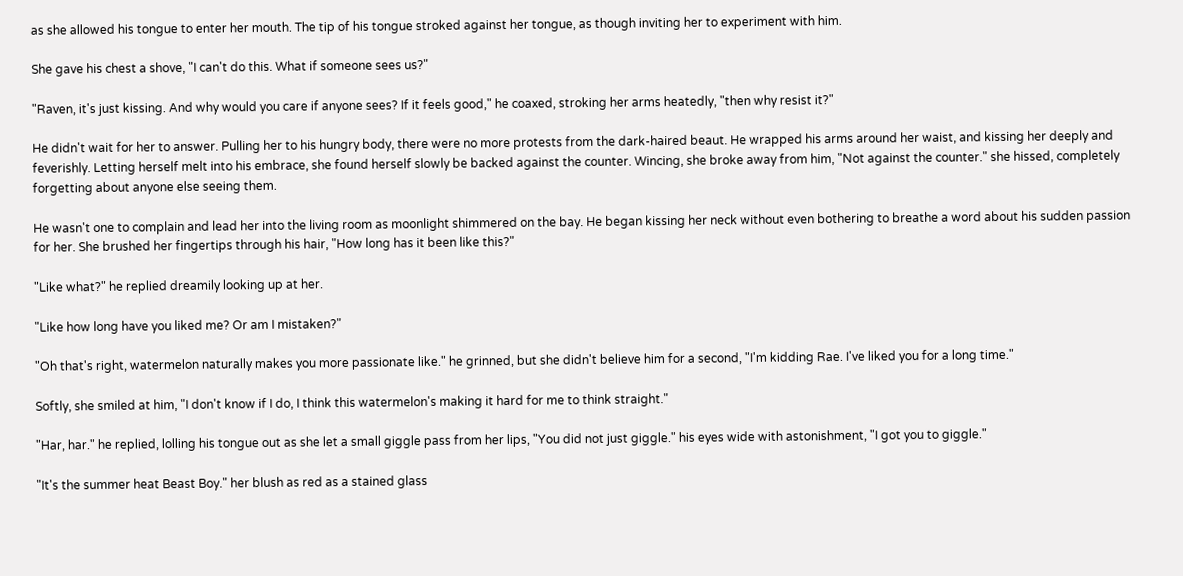as she allowed his tongue to enter her mouth. The tip of his tongue stroked against her tongue, as though inviting her to experiment with him.

She gave his chest a shove, "I can't do this. What if someone sees us?"

"Raven, it's just kissing. And why would you care if anyone sees? If it feels good," he coaxed, stroking her arms heatedly, "then why resist it?"

He didn't wait for her to answer. Pulling her to his hungry body, there were no more protests from the dark-haired beaut. He wrapped his arms around her waist, and kissing her deeply and feverishly. Letting herself melt into his embrace, she found herself slowly be backed against the counter. Wincing, she broke away from him, "Not against the counter." she hissed, completely forgetting about anyone else seeing them.

He wasn't one to complain and lead her into the living room as moonlight shimmered on the bay. He began kissing her neck without even bothering to breathe a word about his sudden passion for her. She brushed her fingertips through his hair, "How long has it been like this?"

"Like what?" he replied dreamily looking up at her.

"Like how long have you liked me? Or am I mistaken?"

"Oh that's right, watermelon naturally makes you more passionate like." he grinned, but she didn't believe him for a second, "I'm kidding Rae. I've liked you for a long time."

Softly, she smiled at him, "I don't know if I do, I think this watermelon's making it hard for me to think straight."

"Har, har." he replied, lolling his tongue out as she let a small giggle pass from her lips, "You did not just giggle." his eyes wide with astonishment, "I got you to giggle."

"It's the summer heat Beast Boy." her blush as red as a stained glass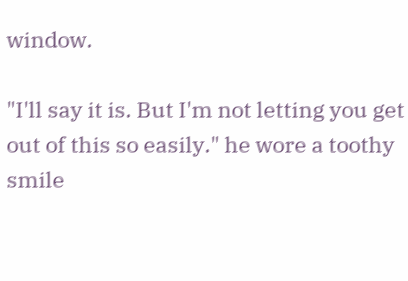window.

"I'll say it is. But I'm not letting you get out of this so easily." he wore a toothy smile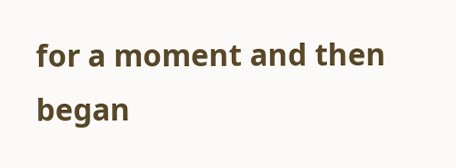for a moment and then began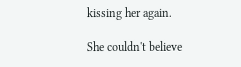kissing her again.

She couldn't believe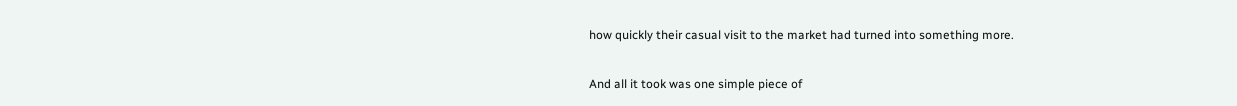how quickly their casual visit to the market had turned into something more.

And all it took was one simple piece of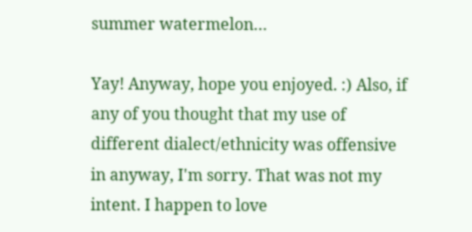summer watermelon…

Yay! Anyway, hope you enjoyed. :) Also, if any of you thought that my use of different dialect/ethnicity was offensive in anyway, I'm sorry. That was not my intent. I happen to love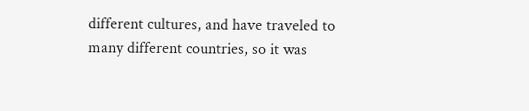different cultures, and have traveled to many different countries, so it was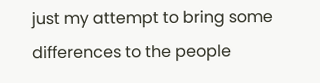just my attempt to bring some differences to the people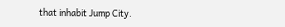that inhabit Jump City.